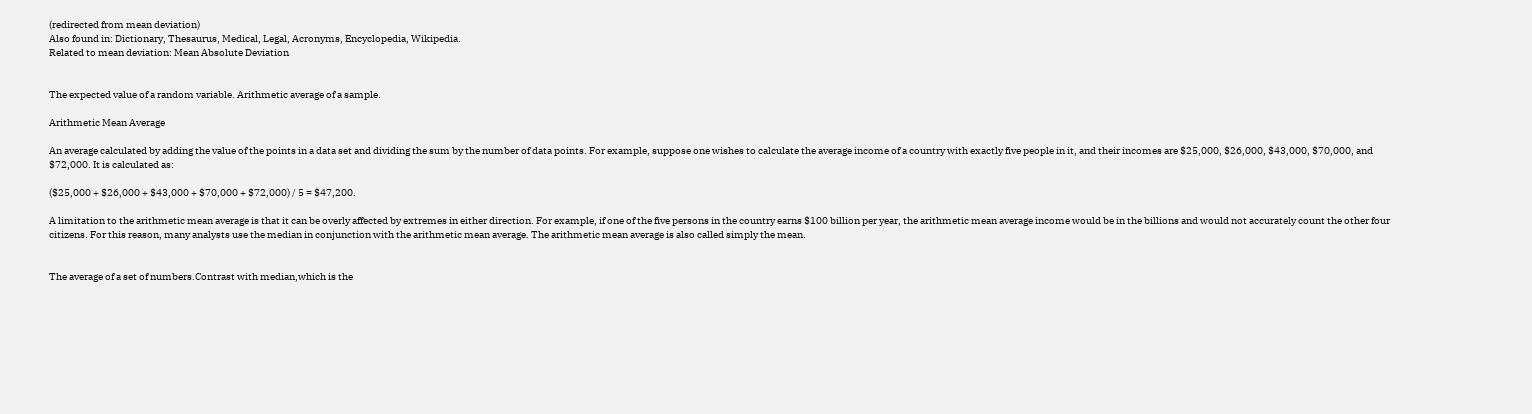(redirected from mean deviation)
Also found in: Dictionary, Thesaurus, Medical, Legal, Acronyms, Encyclopedia, Wikipedia.
Related to mean deviation: Mean Absolute Deviation


The expected value of a random variable. Arithmetic average of a sample.

Arithmetic Mean Average

An average calculated by adding the value of the points in a data set and dividing the sum by the number of data points. For example, suppose one wishes to calculate the average income of a country with exactly five people in it, and their incomes are $25,000, $26,000, $43,000, $70,000, and $72,000. It is calculated as:

($25,000 + $26,000 + $43,000 + $70,000 + $72,000) / 5 = $47,200.

A limitation to the arithmetic mean average is that it can be overly affected by extremes in either direction. For example, if one of the five persons in the country earns $100 billion per year, the arithmetic mean average income would be in the billions and would not accurately count the other four citizens. For this reason, many analysts use the median in conjunction with the arithmetic mean average. The arithmetic mean average is also called simply the mean.


The average of a set of numbers.Contrast with median,which is the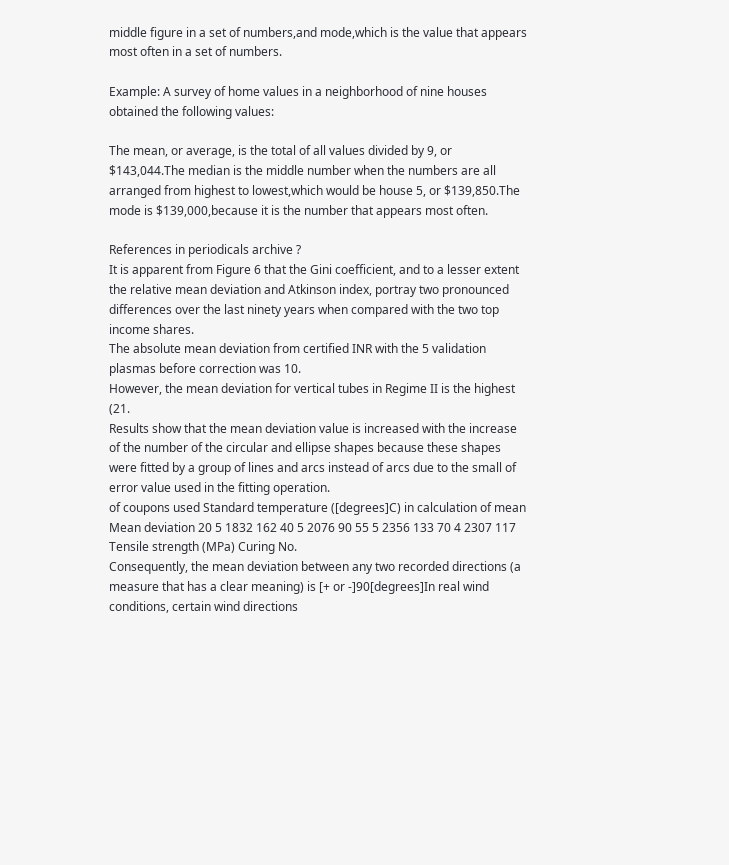middle figure in a set of numbers,and mode,which is the value that appears most often in a set of numbers.

Example: A survey of home values in a neighborhood of nine houses obtained the following values:

The mean, or average, is the total of all values divided by 9, or $143,044.The median is the middle number when the numbers are all arranged from highest to lowest,which would be house 5, or $139,850.The mode is $139,000,because it is the number that appears most often.

References in periodicals archive ?
It is apparent from Figure 6 that the Gini coefficient, and to a lesser extent the relative mean deviation and Atkinson index, portray two pronounced differences over the last ninety years when compared with the two top income shares.
The absolute mean deviation from certified INR with the 5 validation plasmas before correction was 10.
However, the mean deviation for vertical tubes in Regime II is the highest (21.
Results show that the mean deviation value is increased with the increase of the number of the circular and ellipse shapes because these shapes were fitted by a group of lines and arcs instead of arcs due to the small of error value used in the fitting operation.
of coupons used Standard temperature ([degrees]C) in calculation of mean Mean deviation 20 5 1832 162 40 5 2076 90 55 5 2356 133 70 4 2307 117 Tensile strength (MPa) Curing No.
Consequently, the mean deviation between any two recorded directions (a measure that has a clear meaning) is [+ or -]90[degrees]In real wind conditions, certain wind directions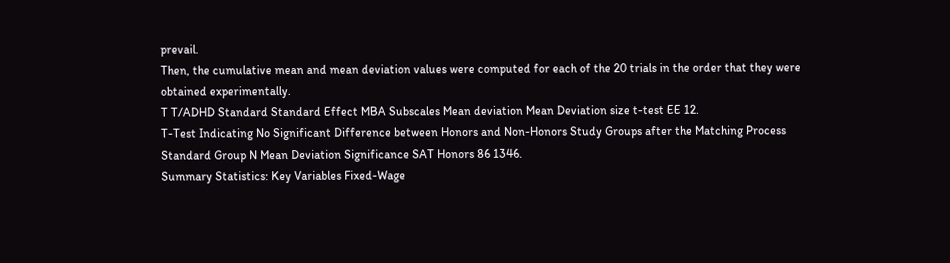prevail.
Then, the cumulative mean and mean deviation values were computed for each of the 20 trials in the order that they were obtained experimentally.
T T/ADHD Standard Standard Effect MBA Subscales Mean deviation Mean Deviation size t-test EE 12.
T-Test Indicating No Significant Difference between Honors and Non-Honors Study Groups after the Matching Process Standard Group N Mean Deviation Significance SAT Honors 86 1346.
Summary Statistics: Key Variables Fixed-Wage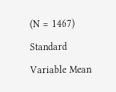(N = 1467) Standard Variable Mean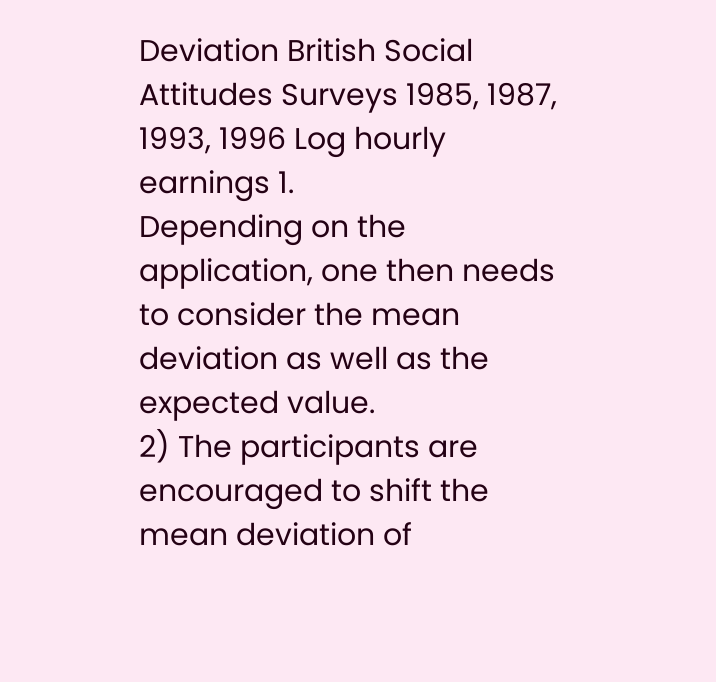Deviation British Social Attitudes Surveys 1985, 1987, 1993, 1996 Log hourly earnings 1.
Depending on the application, one then needs to consider the mean deviation as well as the expected value.
2) The participants are encouraged to shift the mean deviation of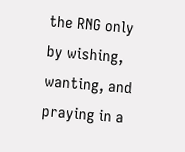the RNG only by wishing, wanting, and praying in a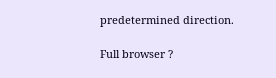predetermined direction.

Full browser ?